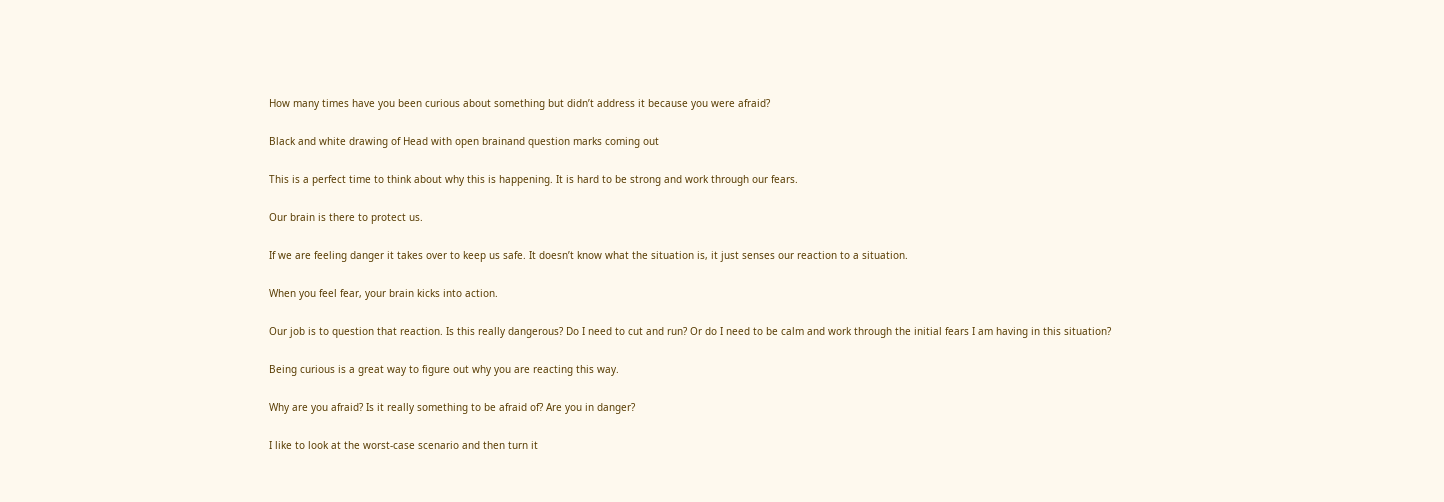How many times have you been curious about something but didn’t address it because you were afraid?

Black and white drawing of Head with open brainand question marks coming out

This is a perfect time to think about why this is happening. It is hard to be strong and work through our fears.

Our brain is there to protect us.

If we are feeling danger it takes over to keep us safe. It doesn’t know what the situation is, it just senses our reaction to a situation.

When you feel fear, your brain kicks into action.

Our job is to question that reaction. Is this really dangerous? Do I need to cut and run? Or do I need to be calm and work through the initial fears I am having in this situation?

Being curious is a great way to figure out why you are reacting this way.

Why are you afraid? Is it really something to be afraid of? Are you in danger?

I like to look at the worst-case scenario and then turn it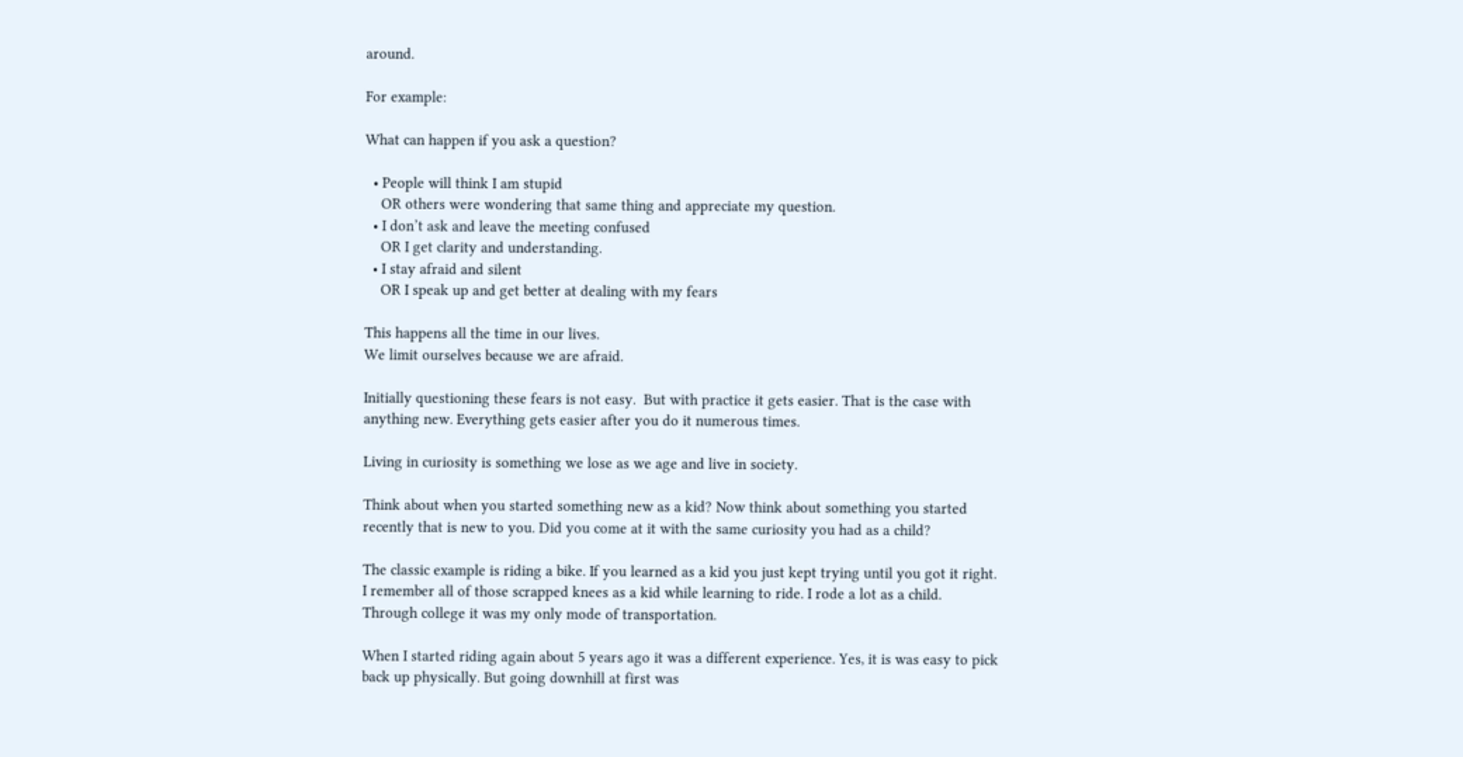around.

For example:

What can happen if you ask a question?

  • People will think I am stupid
    OR others were wondering that same thing and appreciate my question.
  • I don’t ask and leave the meeting confused
    OR I get clarity and understanding.
  • I stay afraid and silent
    OR I speak up and get better at dealing with my fears

This happens all the time in our lives.
We limit ourselves because we are afraid.

Initially questioning these fears is not easy.  But with practice it gets easier. That is the case with anything new. Everything gets easier after you do it numerous times.

Living in curiosity is something we lose as we age and live in society.

Think about when you started something new as a kid? Now think about something you started recently that is new to you. Did you come at it with the same curiosity you had as a child?

The classic example is riding a bike. If you learned as a kid you just kept trying until you got it right. I remember all of those scrapped knees as a kid while learning to ride. I rode a lot as a child.  Through college it was my only mode of transportation.

When I started riding again about 5 years ago it was a different experience. Yes, it is was easy to pick back up physically. But going downhill at first was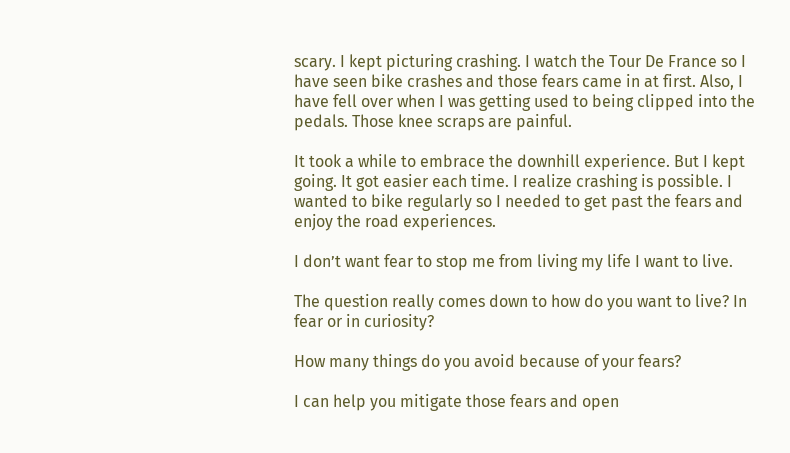scary. I kept picturing crashing. I watch the Tour De France so I have seen bike crashes and those fears came in at first. Also, I have fell over when I was getting used to being clipped into the pedals. Those knee scraps are painful.

It took a while to embrace the downhill experience. But I kept going. It got easier each time. I realize crashing is possible. I wanted to bike regularly so I needed to get past the fears and enjoy the road experiences.

I don’t want fear to stop me from living my life I want to live.

The question really comes down to how do you want to live? In fear or in curiosity?

How many things do you avoid because of your fears?

I can help you mitigate those fears and open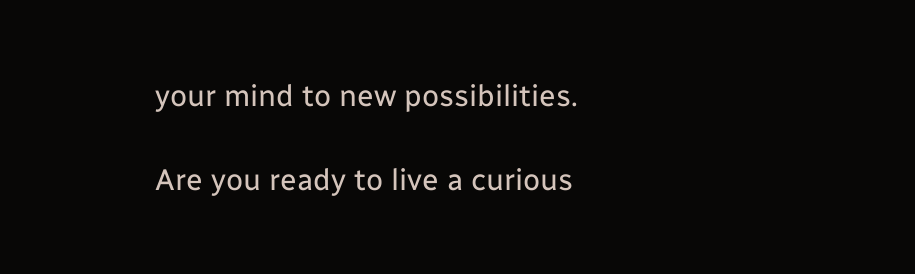your mind to new possibilities.

Are you ready to live a curious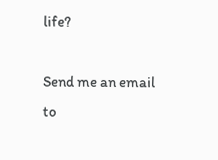life?

Send me an email to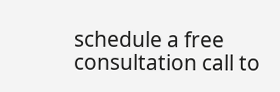schedule a free consultation call to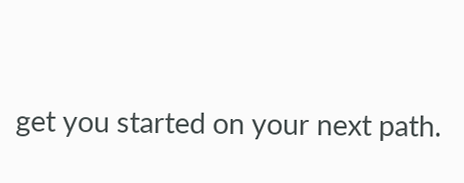get you started on your next path.